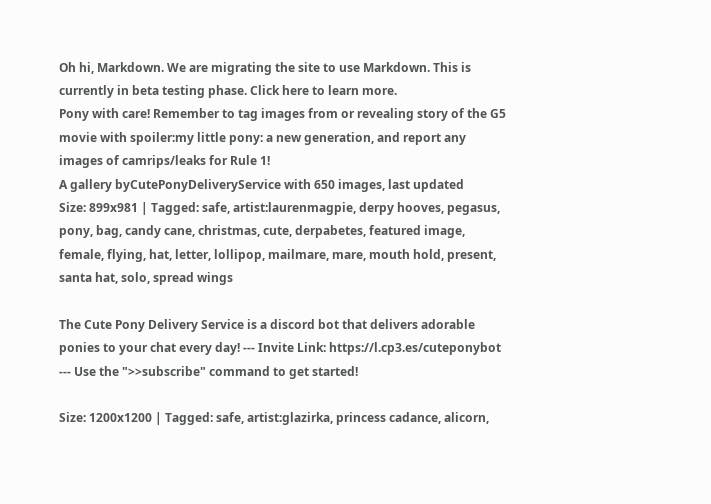Oh hi, Markdown. We are migrating the site to use Markdown. This is currently in beta testing phase. Click here to learn more.
Pony with care! Remember to tag images from or revealing story of the G5 movie with spoiler:my little pony: a new generation, and report any images of camrips/leaks for Rule 1!
A gallery byCutePonyDeliveryService with 650 images, last updated
Size: 899x981 | Tagged: safe, artist:laurenmagpie, derpy hooves, pegasus, pony, bag, candy cane, christmas, cute, derpabetes, featured image, female, flying, hat, letter, lollipop, mailmare, mare, mouth hold, present, santa hat, solo, spread wings

The Cute Pony Delivery Service is a discord bot that delivers adorable ponies to your chat every day! --- Invite Link: https://l.cp3.es/cuteponybot --- Use the ">>subscribe" command to get started!

Size: 1200x1200 | Tagged: safe, artist:glazirka, princess cadance, alicorn,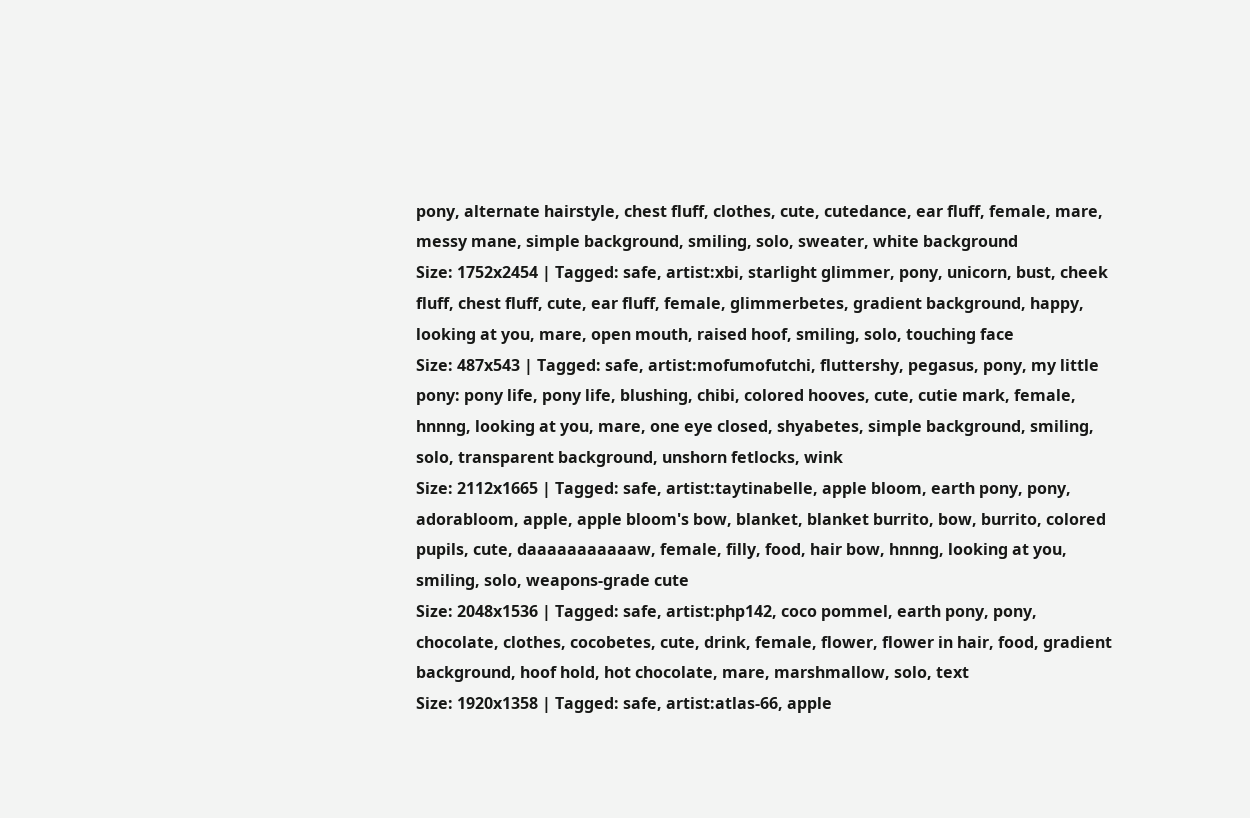pony, alternate hairstyle, chest fluff, clothes, cute, cutedance, ear fluff, female, mare, messy mane, simple background, smiling, solo, sweater, white background
Size: 1752x2454 | Tagged: safe, artist:xbi, starlight glimmer, pony, unicorn, bust, cheek fluff, chest fluff, cute, ear fluff, female, glimmerbetes, gradient background, happy, looking at you, mare, open mouth, raised hoof, smiling, solo, touching face
Size: 487x543 | Tagged: safe, artist:mofumofutchi, fluttershy, pegasus, pony, my little pony: pony life, pony life, blushing, chibi, colored hooves, cute, cutie mark, female, hnnng, looking at you, mare, one eye closed, shyabetes, simple background, smiling, solo, transparent background, unshorn fetlocks, wink
Size: 2112x1665 | Tagged: safe, artist:taytinabelle, apple bloom, earth pony, pony, adorabloom, apple, apple bloom's bow, blanket, blanket burrito, bow, burrito, colored pupils, cute, daaaaaaaaaaaw, female, filly, food, hair bow, hnnng, looking at you, smiling, solo, weapons-grade cute
Size: 2048x1536 | Tagged: safe, artist:php142, coco pommel, earth pony, pony, chocolate, clothes, cocobetes, cute, drink, female, flower, flower in hair, food, gradient background, hoof hold, hot chocolate, mare, marshmallow, solo, text
Size: 1920x1358 | Tagged: safe, artist:atlas-66, apple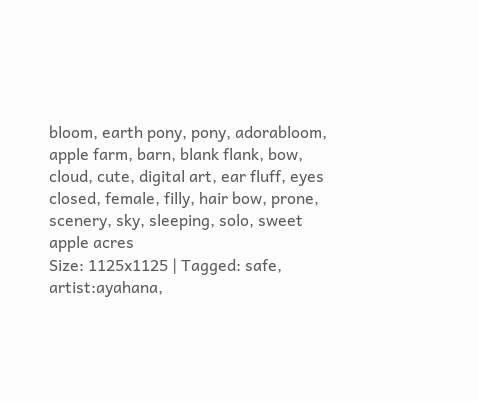bloom, earth pony, pony, adorabloom, apple farm, barn, blank flank, bow, cloud, cute, digital art, ear fluff, eyes closed, female, filly, hair bow, prone, scenery, sky, sleeping, solo, sweet apple acres
Size: 1125x1125 | Tagged: safe, artist:ayahana,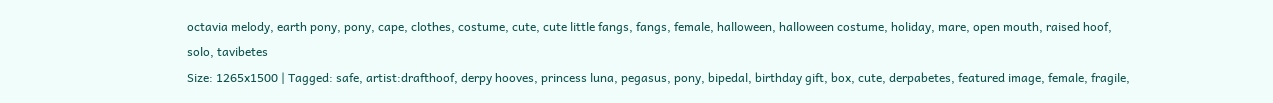octavia melody, earth pony, pony, cape, clothes, costume, cute, cute little fangs, fangs, female, halloween, halloween costume, holiday, mare, open mouth, raised hoof, solo, tavibetes
Size: 1265x1500 | Tagged: safe, artist:drafthoof, derpy hooves, princess luna, pegasus, pony, bipedal, birthday gift, box, cute, derpabetes, featured image, female, fragile,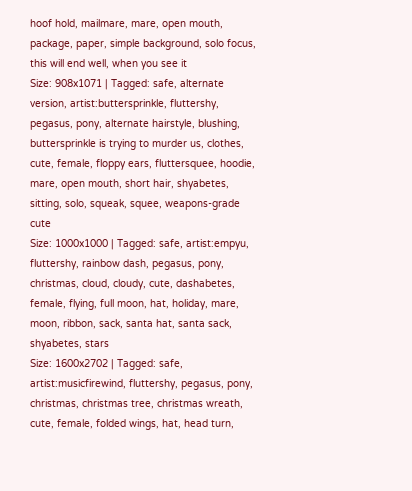hoof hold, mailmare, mare, open mouth, package, paper, simple background, solo focus, this will end well, when you see it
Size: 908x1071 | Tagged: safe, alternate version, artist:buttersprinkle, fluttershy, pegasus, pony, alternate hairstyle, blushing, buttersprinkle is trying to murder us, clothes, cute, female, floppy ears, fluttersquee, hoodie, mare, open mouth, short hair, shyabetes, sitting, solo, squeak, squee, weapons-grade cute
Size: 1000x1000 | Tagged: safe, artist:empyu, fluttershy, rainbow dash, pegasus, pony, christmas, cloud, cloudy, cute, dashabetes, female, flying, full moon, hat, holiday, mare, moon, ribbon, sack, santa hat, santa sack, shyabetes, stars
Size: 1600x2702 | Tagged: safe, artist:musicfirewind, fluttershy, pegasus, pony, christmas, christmas tree, christmas wreath, cute, female, folded wings, hat, head turn,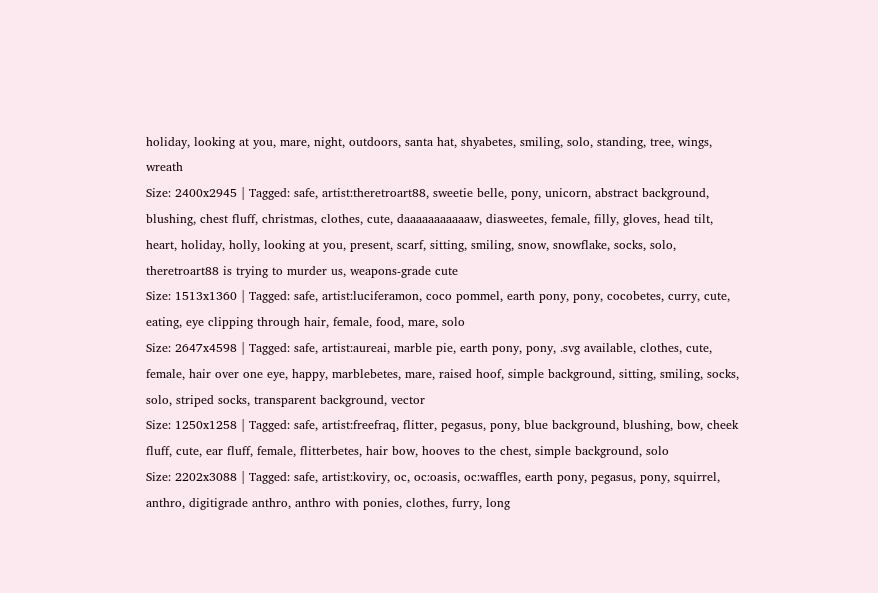holiday, looking at you, mare, night, outdoors, santa hat, shyabetes, smiling, solo, standing, tree, wings, wreath
Size: 2400x2945 | Tagged: safe, artist:theretroart88, sweetie belle, pony, unicorn, abstract background, blushing, chest fluff, christmas, clothes, cute, daaaaaaaaaaaw, diasweetes, female, filly, gloves, head tilt, heart, holiday, holly, looking at you, present, scarf, sitting, smiling, snow, snowflake, socks, solo, theretroart88 is trying to murder us, weapons-grade cute
Size: 1513x1360 | Tagged: safe, artist:luciferamon, coco pommel, earth pony, pony, cocobetes, curry, cute, eating, eye clipping through hair, female, food, mare, solo
Size: 2647x4598 | Tagged: safe, artist:aureai, marble pie, earth pony, pony, .svg available, clothes, cute, female, hair over one eye, happy, marblebetes, mare, raised hoof, simple background, sitting, smiling, socks, solo, striped socks, transparent background, vector
Size: 1250x1258 | Tagged: safe, artist:freefraq, flitter, pegasus, pony, blue background, blushing, bow, cheek fluff, cute, ear fluff, female, flitterbetes, hair bow, hooves to the chest, simple background, solo
Size: 2202x3088 | Tagged: safe, artist:koviry, oc, oc:oasis, oc:waffles, earth pony, pegasus, pony, squirrel, anthro, digitigrade anthro, anthro with ponies, clothes, furry, long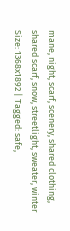mane, night, scarf, scenery, shared clothing, shared scarf, snow, streetlight, sweater, winter
Size: 1368x1892 | Tagged: safe,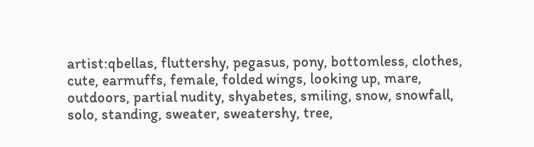artist:qbellas, fluttershy, pegasus, pony, bottomless, clothes, cute, earmuffs, female, folded wings, looking up, mare, outdoors, partial nudity, shyabetes, smiling, snow, snowfall, solo, standing, sweater, sweatershy, tree,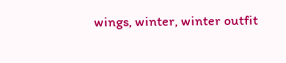wings, winter, winter outfit